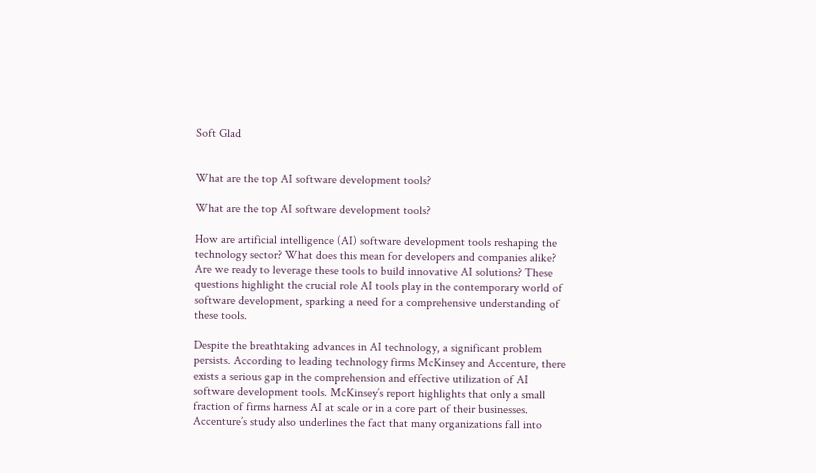Soft Glad


What are the top AI software development tools?

What are the top AI software development tools?

How are artificial intelligence (AI) software development tools reshaping the technology sector? What does this mean for developers and companies alike? Are we ready to leverage these tools to build innovative AI solutions? These questions highlight the crucial role AI tools play in the contemporary world of software development, sparking a need for a comprehensive understanding of these tools.

Despite the breathtaking advances in AI technology, a significant problem persists. According to leading technology firms McKinsey and Accenture, there exists a serious gap in the comprehension and effective utilization of AI software development tools. McKinsey’s report highlights that only a small fraction of firms harness AI at scale or in a core part of their businesses. Accenture’s study also underlines the fact that many organizations fall into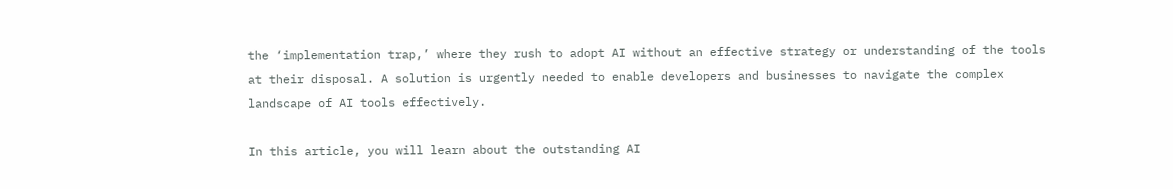the ‘implementation trap,’ where they rush to adopt AI without an effective strategy or understanding of the tools at their disposal. A solution is urgently needed to enable developers and businesses to navigate the complex landscape of AI tools effectively.

In this article, you will learn about the outstanding AI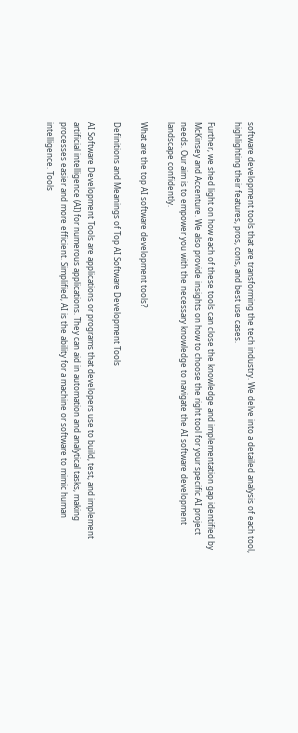software development tools that are transforming the tech industry. We delve into a detailed analysis of each tool, highlighting their features, pros, cons, and best use cases.

Further, we shed light on how each of these tools can close the knowledge and implementation gap identified by McKinsey and Accenture. We also provide insights on how to choose the right tool for your specific AI project needs. Our aim is to empower you with the necessary knowledge to navigate the AI software development landscape confidently.

What are the top AI software development tools?

Definitions and Meanings of Top AI Software Development Tools

AI Software Development Tools are applications or programs that developers use to build, test, and implement artificial intelligence (AI) for numerous applications. They can aid in automation and analytical tasks, making processes easier and more efficient. Simplified, AI is the ability for a machine or software to mimic human intelligence. Tools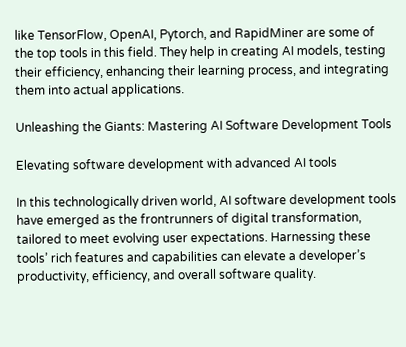like TensorFlow, OpenAI, Pytorch, and RapidMiner are some of the top tools in this field. They help in creating AI models, testing their efficiency, enhancing their learning process, and integrating them into actual applications.

Unleashing the Giants: Mastering AI Software Development Tools

Elevating software development with advanced AI tools

In this technologically driven world, AI software development tools have emerged as the frontrunners of digital transformation, tailored to meet evolving user expectations. Harnessing these tools’ rich features and capabilities can elevate a developer’s productivity, efficiency, and overall software quality.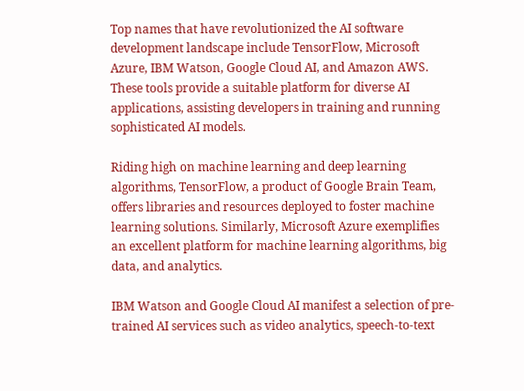Top names that have revolutionized the AI software development landscape include TensorFlow, Microsoft Azure, IBM Watson, Google Cloud AI, and Amazon AWS. These tools provide a suitable platform for diverse AI applications, assisting developers in training and running sophisticated AI models.

Riding high on machine learning and deep learning algorithms, TensorFlow, a product of Google Brain Team, offers libraries and resources deployed to foster machine learning solutions. Similarly, Microsoft Azure exemplifies an excellent platform for machine learning algorithms, big data, and analytics.

IBM Watson and Google Cloud AI manifest a selection of pre-trained AI services such as video analytics, speech-to-text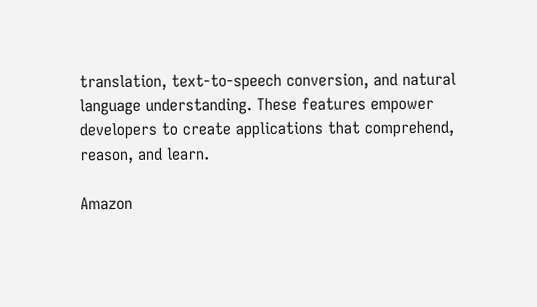translation, text-to-speech conversion, and natural language understanding. These features empower developers to create applications that comprehend, reason, and learn.

Amazon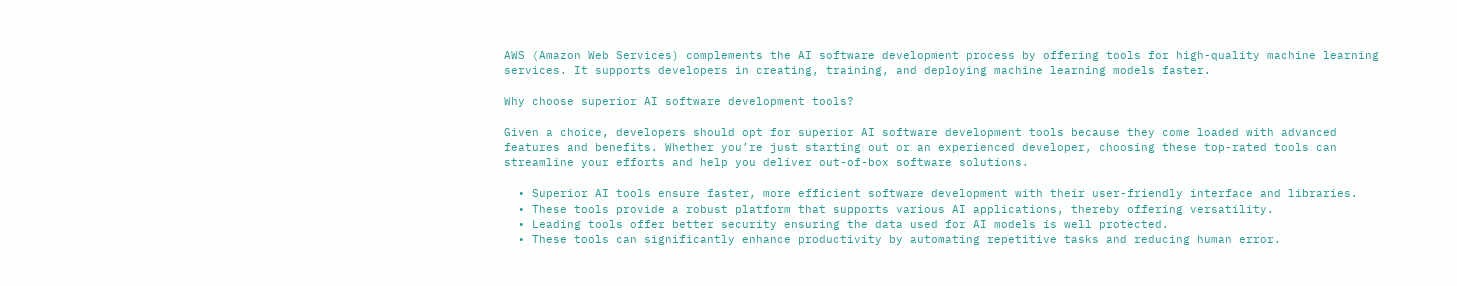AWS (Amazon Web Services) complements the AI software development process by offering tools for high-quality machine learning services. It supports developers in creating, training, and deploying machine learning models faster.

Why choose superior AI software development tools?

Given a choice, developers should opt for superior AI software development tools because they come loaded with advanced features and benefits. Whether you’re just starting out or an experienced developer, choosing these top-rated tools can streamline your efforts and help you deliver out-of-box software solutions.

  • Superior AI tools ensure faster, more efficient software development with their user-friendly interface and libraries.
  • These tools provide a robust platform that supports various AI applications, thereby offering versatility.
  • Leading tools offer better security ensuring the data used for AI models is well protected.
  • These tools can significantly enhance productivity by automating repetitive tasks and reducing human error.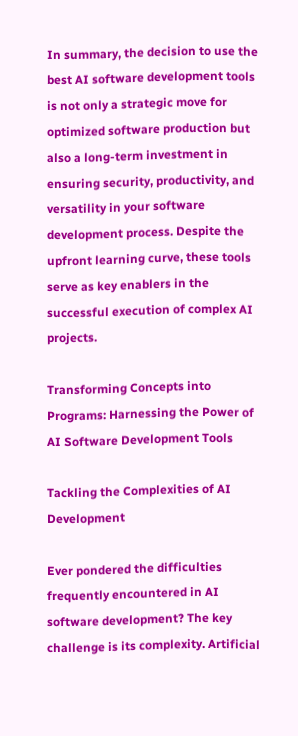In summary, the decision to use the best AI software development tools is not only a strategic move for optimized software production but also a long-term investment in ensuring security, productivity, and versatility in your software development process. Despite the upfront learning curve, these tools serve as key enablers in the successful execution of complex AI projects.

Transforming Concepts into Programs: Harnessing the Power of AI Software Development Tools

Tackling the Complexities of AI Development

Ever pondered the difficulties frequently encountered in AI software development? The key challenge is its complexity. Artificial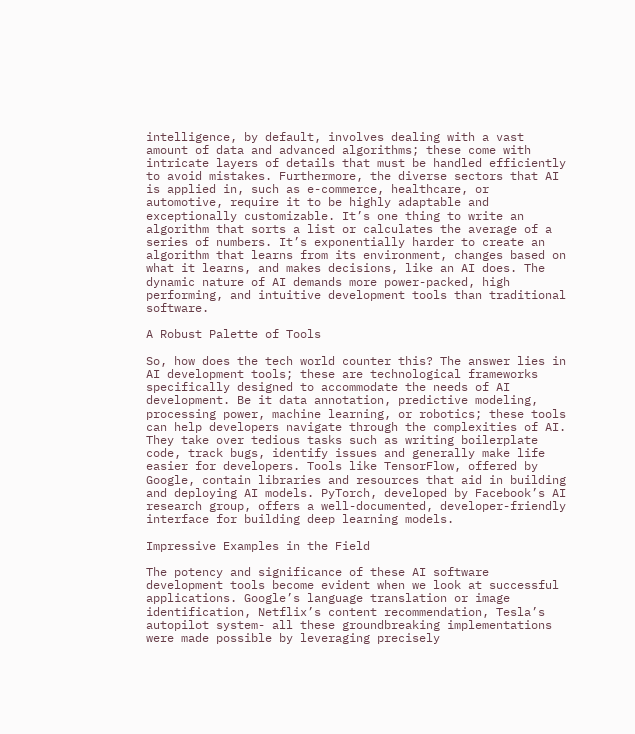intelligence, by default, involves dealing with a vast amount of data and advanced algorithms; these come with intricate layers of details that must be handled efficiently to avoid mistakes. Furthermore, the diverse sectors that AI is applied in, such as e-commerce, healthcare, or automotive, require it to be highly adaptable and exceptionally customizable. It’s one thing to write an algorithm that sorts a list or calculates the average of a series of numbers. It’s exponentially harder to create an algorithm that learns from its environment, changes based on what it learns, and makes decisions, like an AI does. The dynamic nature of AI demands more power-packed, high performing, and intuitive development tools than traditional software.

A Robust Palette of Tools

So, how does the tech world counter this? The answer lies in AI development tools; these are technological frameworks specifically designed to accommodate the needs of AI development. Be it data annotation, predictive modeling, processing power, machine learning, or robotics; these tools can help developers navigate through the complexities of AI. They take over tedious tasks such as writing boilerplate code, track bugs, identify issues and generally make life easier for developers. Tools like TensorFlow, offered by Google, contain libraries and resources that aid in building and deploying AI models. PyTorch, developed by Facebook’s AI research group, offers a well-documented, developer-friendly interface for building deep learning models.

Impressive Examples in the Field

The potency and significance of these AI software development tools become evident when we look at successful applications. Google’s language translation or image identification, Netflix’s content recommendation, Tesla’s autopilot system- all these groundbreaking implementations were made possible by leveraging precisely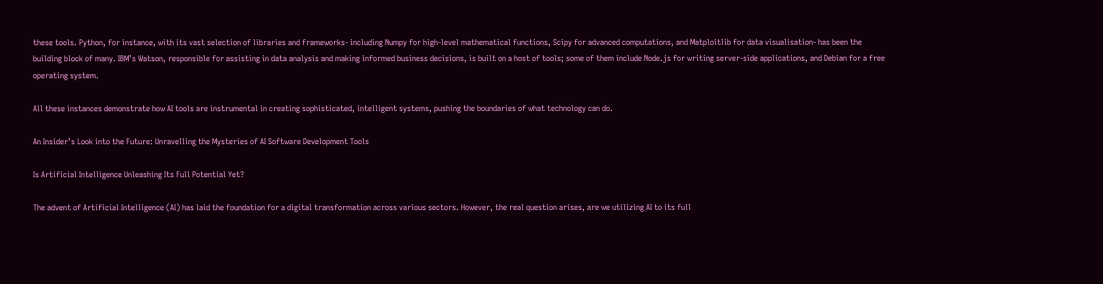these tools. Python, for instance, with its vast selection of libraries and frameworks- including Numpy for high-level mathematical functions, Scipy for advanced computations, and Matploitlib for data visualisation- has been the building block of many. IBM’s Watson, responsible for assisting in data analysis and making informed business decisions, is built on a host of tools; some of them include Node.js for writing server-side applications, and Debian for a free operating system.

All these instances demonstrate how AI tools are instrumental in creating sophisticated, intelligent systems, pushing the boundaries of what technology can do.

An Insider’s Look into the Future: Unravelling the Mysteries of AI Software Development Tools

Is Artificial Intelligence Unleashing Its Full Potential Yet?

The advent of Artificial Intelligence (AI) has laid the foundation for a digital transformation across various sectors. However, the real question arises, are we utilizing AI to its full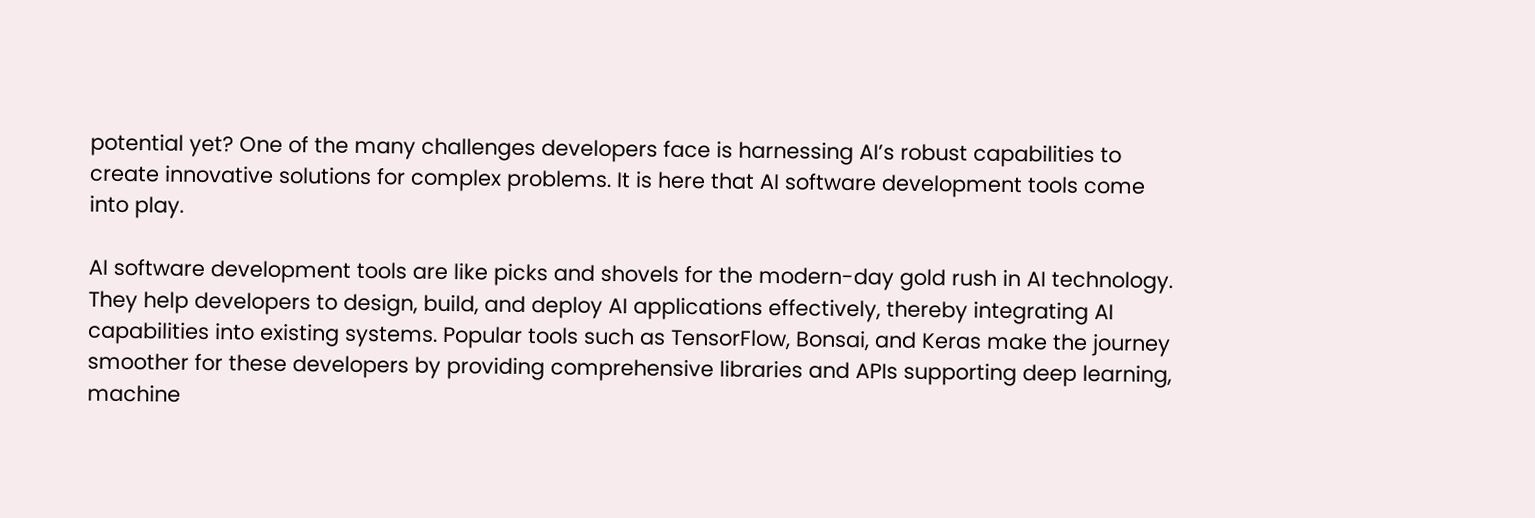potential yet? One of the many challenges developers face is harnessing AI’s robust capabilities to create innovative solutions for complex problems. It is here that AI software development tools come into play.

AI software development tools are like picks and shovels for the modern-day gold rush in AI technology. They help developers to design, build, and deploy AI applications effectively, thereby integrating AI capabilities into existing systems. Popular tools such as TensorFlow, Bonsai, and Keras make the journey smoother for these developers by providing comprehensive libraries and APIs supporting deep learning, machine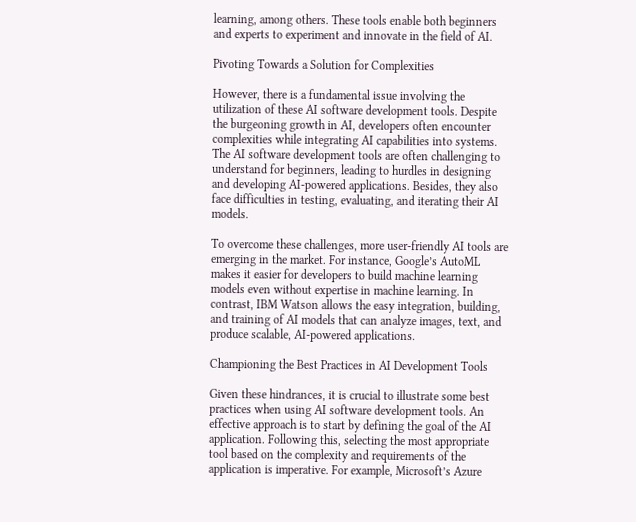learning, among others. These tools enable both beginners and experts to experiment and innovate in the field of AI.

Pivoting Towards a Solution for Complexities

However, there is a fundamental issue involving the utilization of these AI software development tools. Despite the burgeoning growth in AI, developers often encounter complexities while integrating AI capabilities into systems. The AI software development tools are often challenging to understand for beginners, leading to hurdles in designing and developing AI-powered applications. Besides, they also face difficulties in testing, evaluating, and iterating their AI models.

To overcome these challenges, more user-friendly AI tools are emerging in the market. For instance, Google’s AutoML makes it easier for developers to build machine learning models even without expertise in machine learning. In contrast, IBM Watson allows the easy integration, building, and training of AI models that can analyze images, text, and produce scalable, AI-powered applications.

Championing the Best Practices in AI Development Tools

Given these hindrances, it is crucial to illustrate some best practices when using AI software development tools. An effective approach is to start by defining the goal of the AI application. Following this, selecting the most appropriate tool based on the complexity and requirements of the application is imperative. For example, Microsoft’s Azure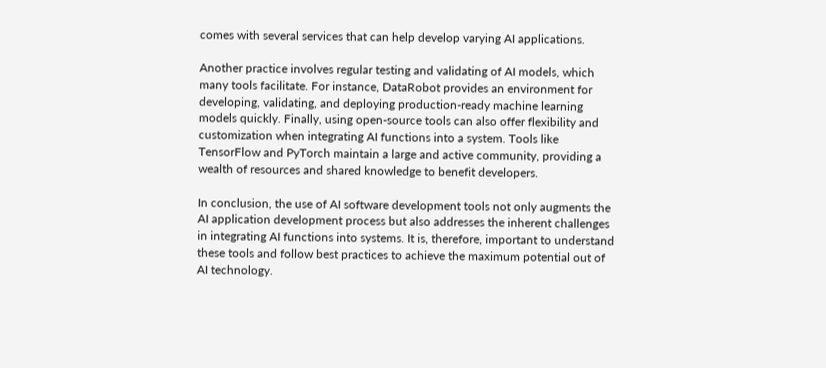comes with several services that can help develop varying AI applications.

Another practice involves regular testing and validating of AI models, which many tools facilitate. For instance, DataRobot provides an environment for developing, validating, and deploying production-ready machine learning models quickly. Finally, using open-source tools can also offer flexibility and customization when integrating AI functions into a system. Tools like TensorFlow and PyTorch maintain a large and active community, providing a wealth of resources and shared knowledge to benefit developers.

In conclusion, the use of AI software development tools not only augments the AI application development process but also addresses the inherent challenges in integrating AI functions into systems. It is, therefore, important to understand these tools and follow best practices to achieve the maximum potential out of AI technology.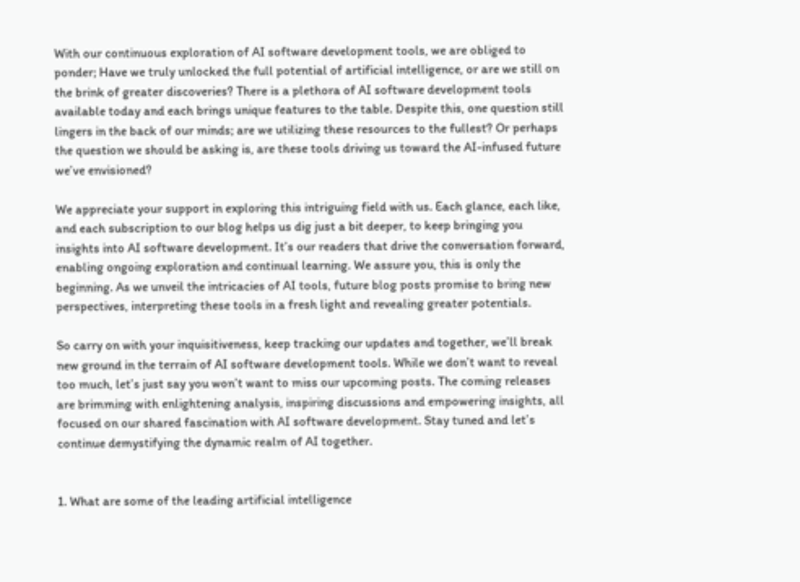With our continuous exploration of AI software development tools, we are obliged to ponder; Have we truly unlocked the full potential of artificial intelligence, or are we still on the brink of greater discoveries? There is a plethora of AI software development tools available today and each brings unique features to the table. Despite this, one question still lingers in the back of our minds; are we utilizing these resources to the fullest? Or perhaps the question we should be asking is, are these tools driving us toward the AI-infused future we’ve envisioned?

We appreciate your support in exploring this intriguing field with us. Each glance, each like, and each subscription to our blog helps us dig just a bit deeper, to keep bringing you insights into AI software development. It’s our readers that drive the conversation forward, enabling ongoing exploration and continual learning. We assure you, this is only the beginning. As we unveil the intricacies of AI tools, future blog posts promise to bring new perspectives, interpreting these tools in a fresh light and revealing greater potentials.

So carry on with your inquisitiveness, keep tracking our updates and together, we’ll break new ground in the terrain of AI software development tools. While we don’t want to reveal too much, let’s just say you won’t want to miss our upcoming posts. The coming releases are brimming with enlightening analysis, inspiring discussions and empowering insights, all focused on our shared fascination with AI software development. Stay tuned and let’s continue demystifying the dynamic realm of AI together.


1. What are some of the leading artificial intelligence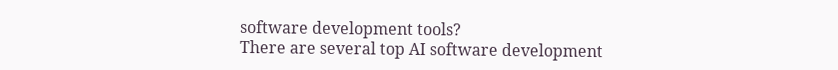software development tools?
There are several top AI software development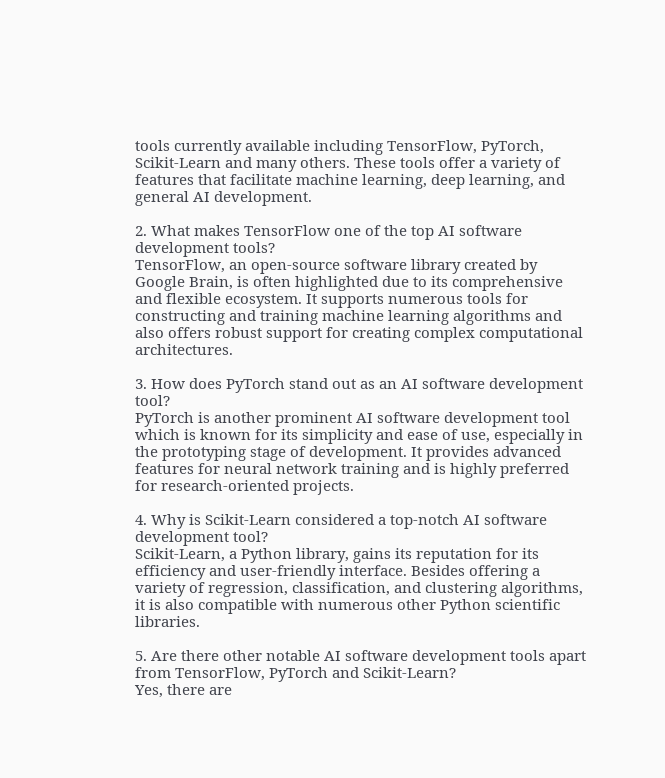tools currently available including TensorFlow, PyTorch, Scikit-Learn and many others. These tools offer a variety of features that facilitate machine learning, deep learning, and general AI development.

2. What makes TensorFlow one of the top AI software development tools?
TensorFlow, an open-source software library created by Google Brain, is often highlighted due to its comprehensive and flexible ecosystem. It supports numerous tools for constructing and training machine learning algorithms and also offers robust support for creating complex computational architectures.

3. How does PyTorch stand out as an AI software development tool?
PyTorch is another prominent AI software development tool which is known for its simplicity and ease of use, especially in the prototyping stage of development. It provides advanced features for neural network training and is highly preferred for research-oriented projects.

4. Why is Scikit-Learn considered a top-notch AI software development tool?
Scikit-Learn, a Python library, gains its reputation for its efficiency and user-friendly interface. Besides offering a variety of regression, classification, and clustering algorithms, it is also compatible with numerous other Python scientific libraries.

5. Are there other notable AI software development tools apart from TensorFlow, PyTorch and Scikit-Learn?
Yes, there are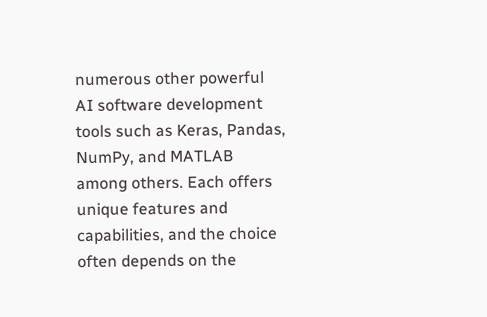numerous other powerful AI software development tools such as Keras, Pandas, NumPy, and MATLAB among others. Each offers unique features and capabilities, and the choice often depends on the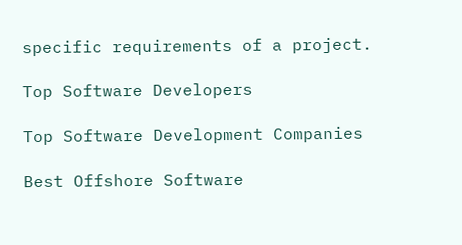specific requirements of a project.

Top Software Developers

Top Software Development Companies

Best Offshore Software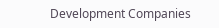Development Companies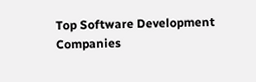Top Software Development Companies